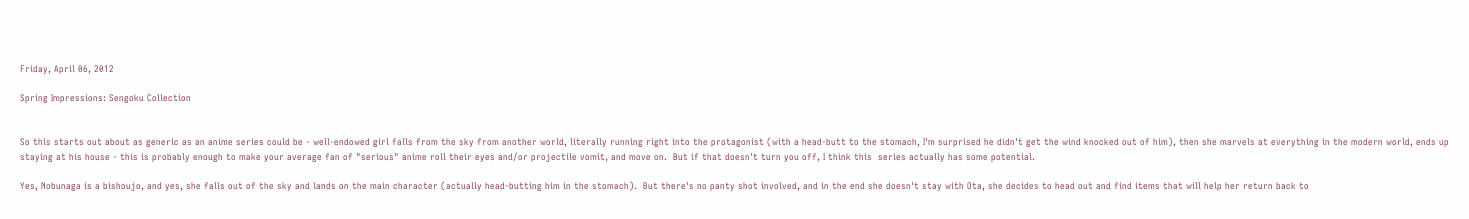Friday, April 06, 2012

Spring Impressions: Sengoku Collection


So this starts out about as generic as an anime series could be - well-endowed girl falls from the sky from another world, literally running right into the protagonist (with a head-butt to the stomach, I'm surprised he didn't get the wind knocked out of him), then she marvels at everything in the modern world, ends up staying at his house - this is probably enough to make your average fan of "serious" anime roll their eyes and/or projectile vomit, and move on.  But if that doesn't turn you off, I think this  series actually has some potential.

Yes, Nobunaga is a bishoujo, and yes, she falls out of the sky and lands on the main character (actually head-butting him in the stomach).  But there's no panty shot involved, and in the end she doesn't stay with Ota, she decides to head out and find items that will help her return back to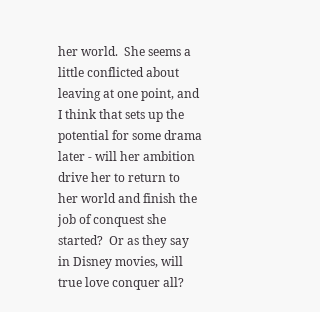her world.  She seems a little conflicted about leaving at one point, and I think that sets up the potential for some drama later - will her ambition drive her to return to her world and finish the job of conquest she started?  Or as they say in Disney movies, will true love conquer all?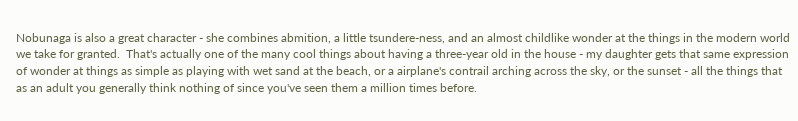Nobunaga is also a great character - she combines abmition, a little tsundere-ness, and an almost childlike wonder at the things in the modern world we take for granted.  That's actually one of the many cool things about having a three-year old in the house - my daughter gets that same expression of wonder at things as simple as playing with wet sand at the beach, or a airplane's contrail arching across the sky, or the sunset - all the things that as an adult you generally think nothing of since you've seen them a million times before.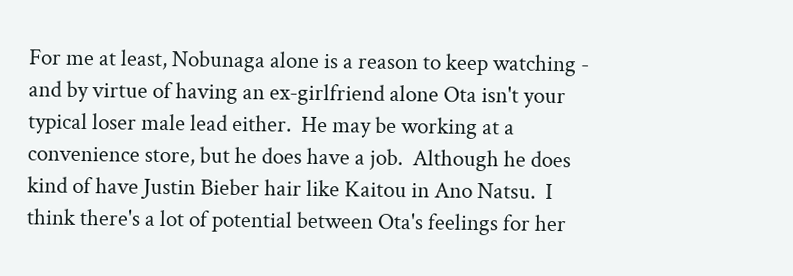For me at least, Nobunaga alone is a reason to keep watching - and by virtue of having an ex-girlfriend alone Ota isn't your typical loser male lead either.  He may be working at a convenience store, but he does have a job.  Although he does kind of have Justin Bieber hair like Kaitou in Ano Natsu.  I think there's a lot of potential between Ota's feelings for her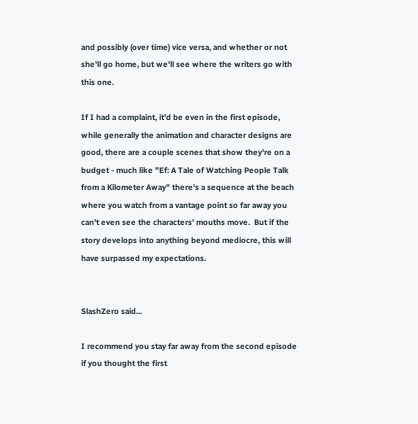and possibly (over time) vice versa, and whether or not she'll go home, but we'll see where the writers go with this one.

If I had a complaint, it'd be even in the first episode, while generally the animation and character designs are good, there are a couple scenes that show they're on a budget - much like "Ef: A Tale of Watching People Talk from a Kilometer Away" there's a sequence at the beach where you watch from a vantage point so far away you can't even see the characters' mouths move.  But if the story develops into anything beyond mediocre, this will have surpassed my expectations.


SlashZero said...

I recommend you stay far away from the second episode if you thought the first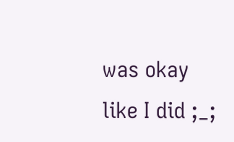was okay like I did ;_;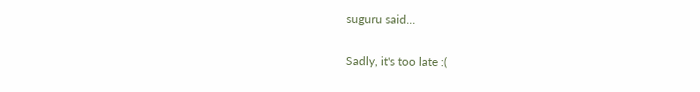suguru said...

Sadly, it's too late :(